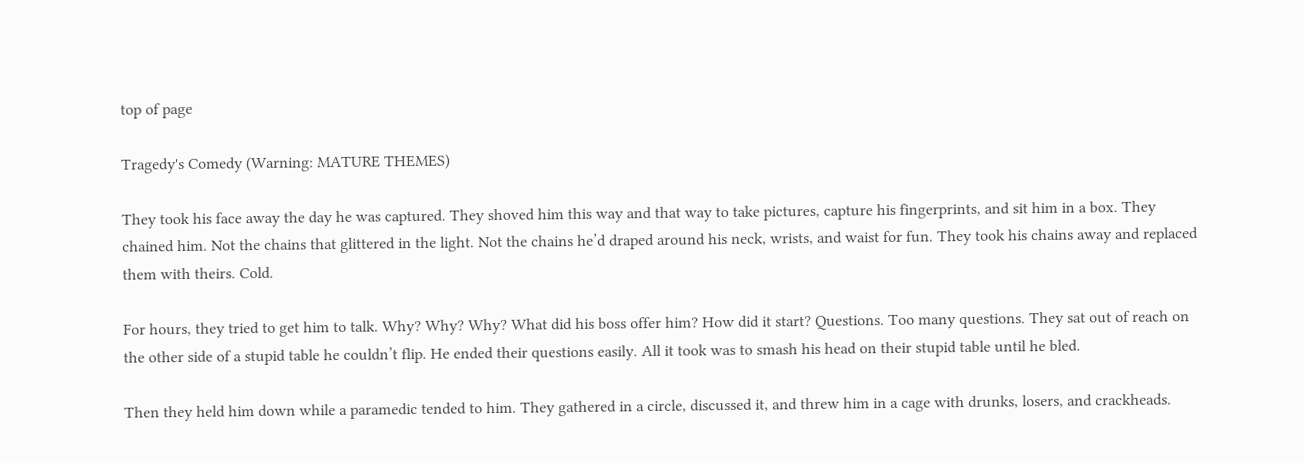top of page

Tragedy's Comedy (Warning: MATURE THEMES)

They took his face away the day he was captured. They shoved him this way and that way to take pictures, capture his fingerprints, and sit him in a box. They chained him. Not the chains that glittered in the light. Not the chains he’d draped around his neck, wrists, and waist for fun. They took his chains away and replaced them with theirs. Cold.

For hours, they tried to get him to talk. Why? Why? Why? What did his boss offer him? How did it start? Questions. Too many questions. They sat out of reach on the other side of a stupid table he couldn’t flip. He ended their questions easily. All it took was to smash his head on their stupid table until he bled.

Then they held him down while a paramedic tended to him. They gathered in a circle, discussed it, and threw him in a cage with drunks, losers, and crackheads.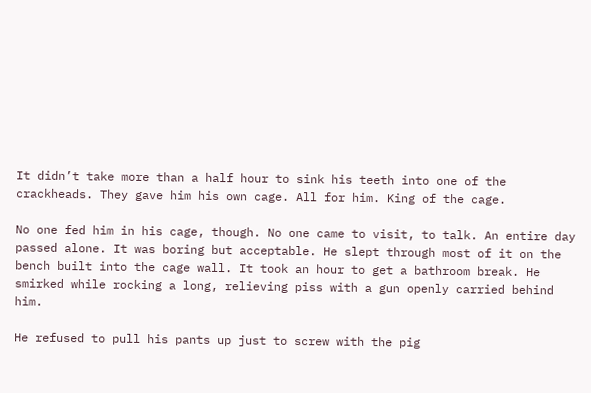It didn’t take more than a half hour to sink his teeth into one of the crackheads. They gave him his own cage. All for him. King of the cage.

No one fed him in his cage, though. No one came to visit, to talk. An entire day passed alone. It was boring but acceptable. He slept through most of it on the bench built into the cage wall. It took an hour to get a bathroom break. He smirked while rocking a long, relieving piss with a gun openly carried behind him.

He refused to pull his pants up just to screw with the pig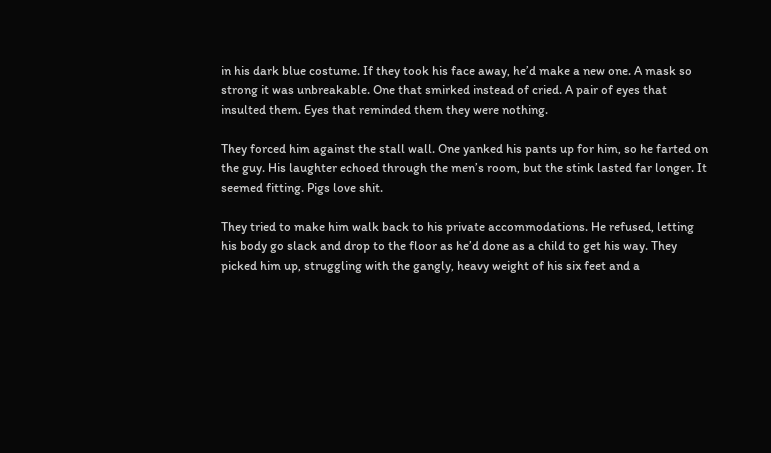in his dark blue costume. If they took his face away, he’d make a new one. A mask so strong it was unbreakable. One that smirked instead of cried. A pair of eyes that insulted them. Eyes that reminded them they were nothing.

They forced him against the stall wall. One yanked his pants up for him, so he farted on the guy. His laughter echoed through the men’s room, but the stink lasted far longer. It seemed fitting. Pigs love shit.

They tried to make him walk back to his private accommodations. He refused, letting his body go slack and drop to the floor as he’d done as a child to get his way. They picked him up, struggling with the gangly, heavy weight of his six feet and a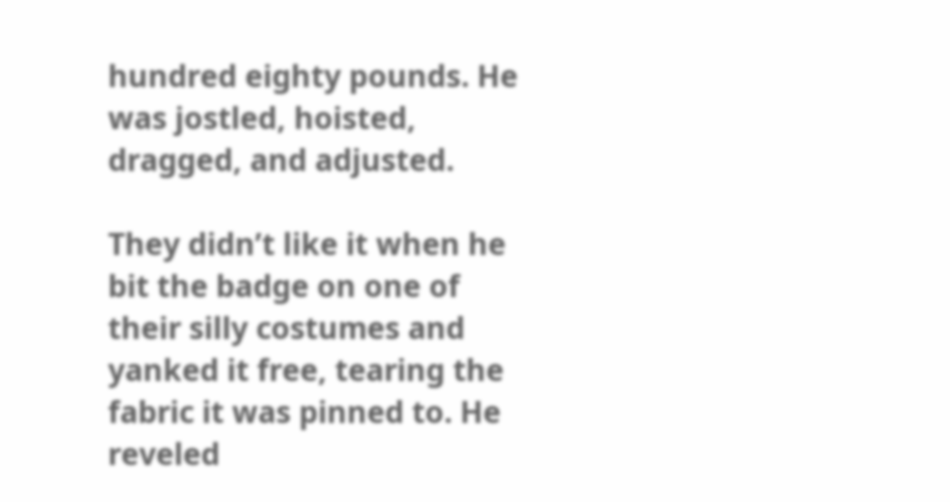hundred eighty pounds. He was jostled, hoisted, dragged, and adjusted.

They didn’t like it when he bit the badge on one of their silly costumes and yanked it free, tearing the fabric it was pinned to. He reveled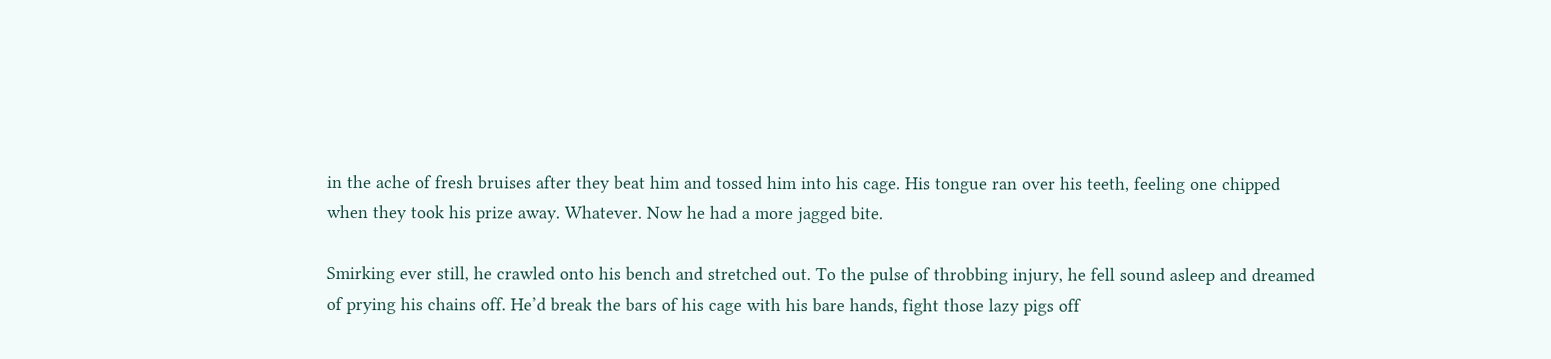in the ache of fresh bruises after they beat him and tossed him into his cage. His tongue ran over his teeth, feeling one chipped when they took his prize away. Whatever. Now he had a more jagged bite.

Smirking ever still, he crawled onto his bench and stretched out. To the pulse of throbbing injury, he fell sound asleep and dreamed of prying his chains off. He’d break the bars of his cage with his bare hands, fight those lazy pigs off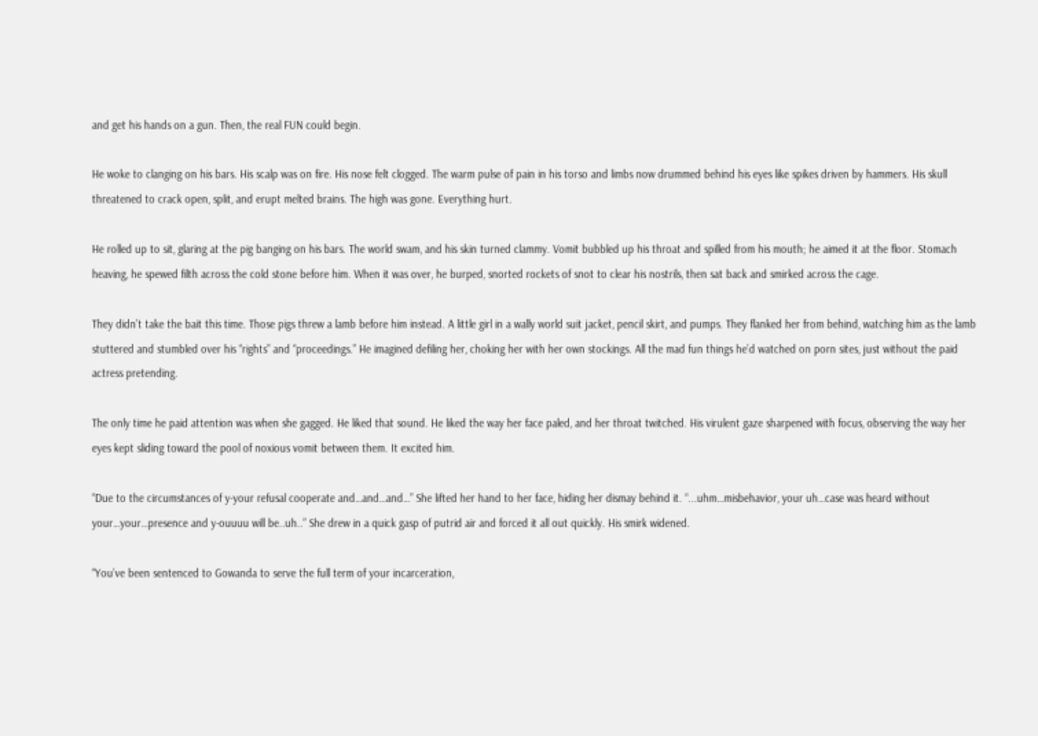and get his hands on a gun. Then, the real FUN could begin.

He woke to clanging on his bars. His scalp was on fire. His nose felt clogged. The warm pulse of pain in his torso and limbs now drummed behind his eyes like spikes driven by hammers. His skull threatened to crack open, split, and erupt melted brains. The high was gone. Everything hurt.

He rolled up to sit, glaring at the pig banging on his bars. The world swam, and his skin turned clammy. Vomit bubbled up his throat and spilled from his mouth; he aimed it at the floor. Stomach heaving, he spewed filth across the cold stone before him. When it was over, he burped, snorted rockets of snot to clear his nostrils, then sat back and smirked across the cage.

They didn’t take the bait this time. Those pigs threw a lamb before him instead. A little girl in a wally world suit jacket, pencil skirt, and pumps. They flanked her from behind, watching him as the lamb stuttered and stumbled over his “rights” and “proceedings.” He imagined defiling her, choking her with her own stockings. All the mad fun things he’d watched on porn sites, just without the paid actress pretending.

The only time he paid attention was when she gagged. He liked that sound. He liked the way her face paled, and her throat twitched. His virulent gaze sharpened with focus, observing the way her eyes kept sliding toward the pool of noxious vomit between them. It excited him.

“Due to the circumstances of y-your refusal cooperate and…and…and…” She lifted her hand to her face, hiding her dismay behind it. “...uhm…misbehavior, your uh…case was heard without your…your…presence and y-ouuuu will be..uh..” She drew in a quick gasp of putrid air and forced it all out quickly. His smirk widened.

“You’ve been sentenced to Gowanda to serve the full term of your incarceration,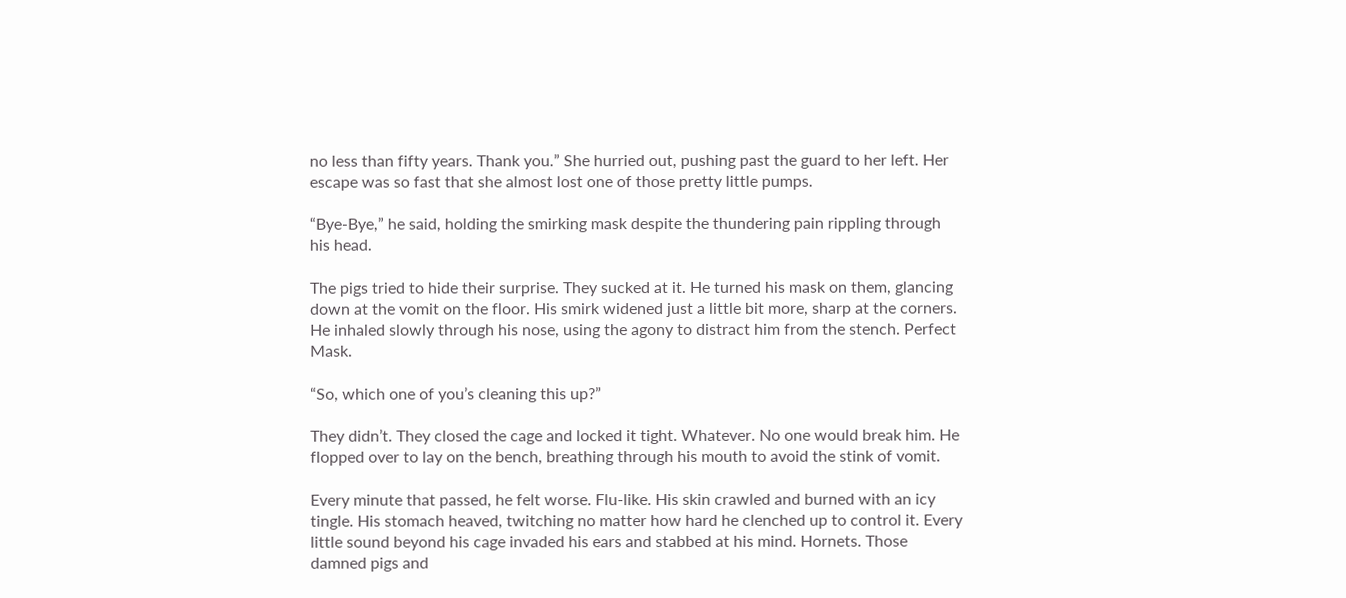no less than fifty years. Thank you.” She hurried out, pushing past the guard to her left. Her escape was so fast that she almost lost one of those pretty little pumps.

“Bye-Bye,” he said, holding the smirking mask despite the thundering pain rippling through his head.

The pigs tried to hide their surprise. They sucked at it. He turned his mask on them, glancing down at the vomit on the floor. His smirk widened just a little bit more, sharp at the corners. He inhaled slowly through his nose, using the agony to distract him from the stench. Perfect Mask.

“So, which one of you’s cleaning this up?”

They didn’t. They closed the cage and locked it tight. Whatever. No one would break him. He flopped over to lay on the bench, breathing through his mouth to avoid the stink of vomit.

Every minute that passed, he felt worse. Flu-like. His skin crawled and burned with an icy tingle. His stomach heaved, twitching no matter how hard he clenched up to control it. Every little sound beyond his cage invaded his ears and stabbed at his mind. Hornets. Those damned pigs and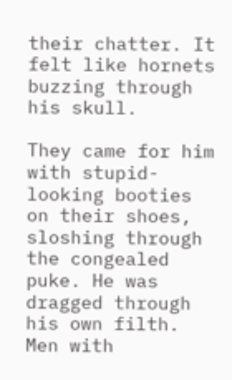their chatter. It felt like hornets buzzing through his skull.

They came for him with stupid-looking booties on their shoes, sloshing through the congealed puke. He was dragged through his own filth. Men with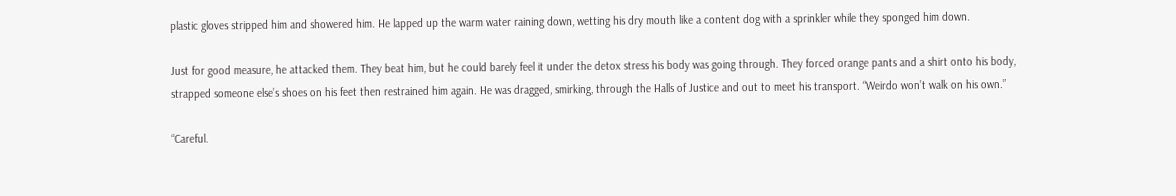plastic gloves stripped him and showered him. He lapped up the warm water raining down, wetting his dry mouth like a content dog with a sprinkler while they sponged him down.

Just for good measure, he attacked them. They beat him, but he could barely feel it under the detox stress his body was going through. They forced orange pants and a shirt onto his body, strapped someone else’s shoes on his feet then restrained him again. He was dragged, smirking, through the Halls of Justice and out to meet his transport. “Weirdo won’t walk on his own.”

“Careful.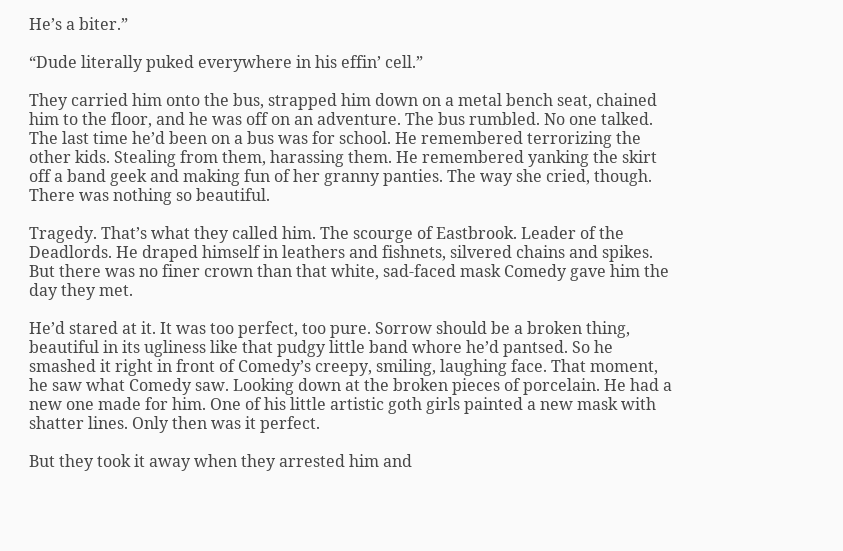He’s a biter.”

“Dude literally puked everywhere in his effin’ cell.”

They carried him onto the bus, strapped him down on a metal bench seat, chained him to the floor, and he was off on an adventure. The bus rumbled. No one talked. The last time he’d been on a bus was for school. He remembered terrorizing the other kids. Stealing from them, harassing them. He remembered yanking the skirt off a band geek and making fun of her granny panties. The way she cried, though. There was nothing so beautiful.

Tragedy. That’s what they called him. The scourge of Eastbrook. Leader of the Deadlords. He draped himself in leathers and fishnets, silvered chains and spikes. But there was no finer crown than that white, sad-faced mask Comedy gave him the day they met.

He’d stared at it. It was too perfect, too pure. Sorrow should be a broken thing, beautiful in its ugliness like that pudgy little band whore he’d pantsed. So he smashed it right in front of Comedy’s creepy, smiling, laughing face. That moment, he saw what Comedy saw. Looking down at the broken pieces of porcelain. He had a new one made for him. One of his little artistic goth girls painted a new mask with shatter lines. Only then was it perfect.

But they took it away when they arrested him and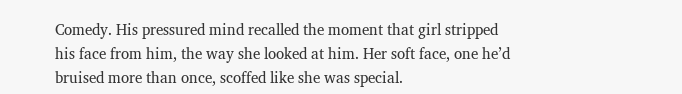Comedy. His pressured mind recalled the moment that girl stripped his face from him, the way she looked at him. Her soft face, one he’d bruised more than once, scoffed like she was special.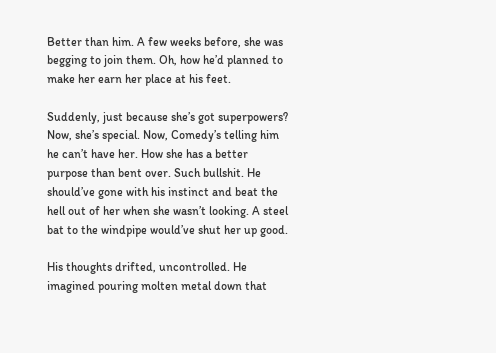Better than him. A few weeks before, she was begging to join them. Oh, how he’d planned to make her earn her place at his feet.

Suddenly, just because she’s got superpowers? Now, she’s special. Now, Comedy’s telling him he can’t have her. How she has a better purpose than bent over. Such bullshit. He should’ve gone with his instinct and beat the hell out of her when she wasn’t looking. A steel bat to the windpipe would’ve shut her up good.

His thoughts drifted, uncontrolled. He imagined pouring molten metal down that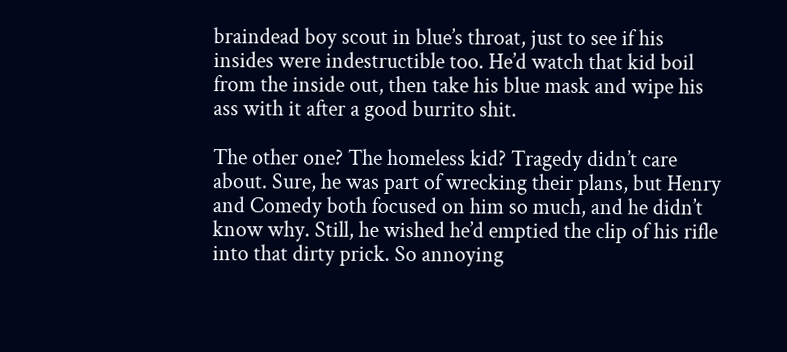braindead boy scout in blue’s throat, just to see if his insides were indestructible too. He’d watch that kid boil from the inside out, then take his blue mask and wipe his ass with it after a good burrito shit.

The other one? The homeless kid? Tragedy didn’t care about. Sure, he was part of wrecking their plans, but Henry and Comedy both focused on him so much, and he didn’t know why. Still, he wished he’d emptied the clip of his rifle into that dirty prick. So annoying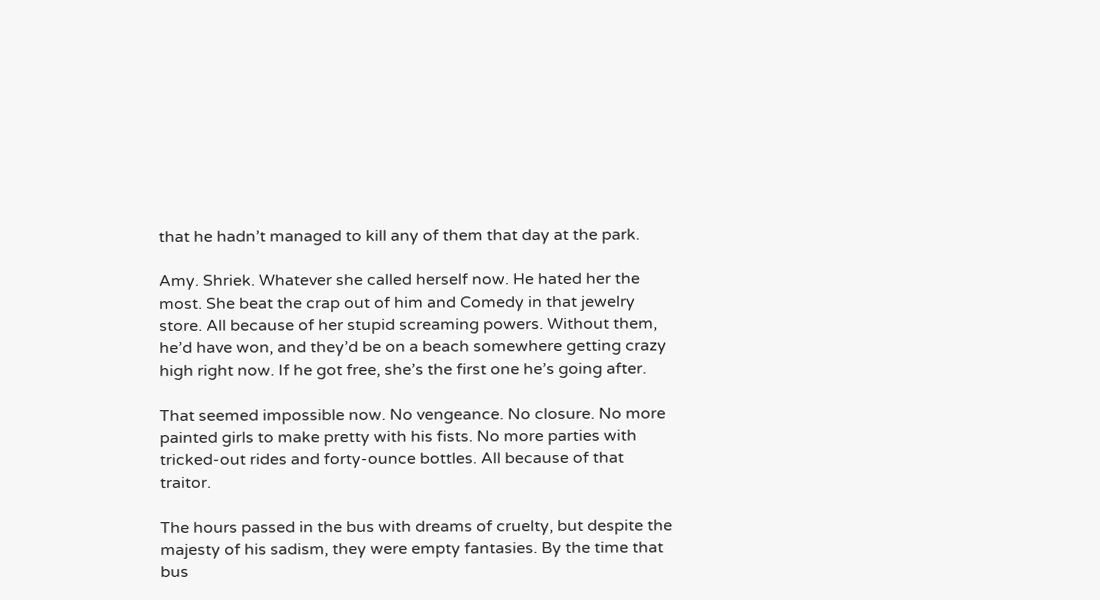that he hadn’t managed to kill any of them that day at the park.

Amy. Shriek. Whatever she called herself now. He hated her the most. She beat the crap out of him and Comedy in that jewelry store. All because of her stupid screaming powers. Without them, he’d have won, and they’d be on a beach somewhere getting crazy high right now. If he got free, she’s the first one he’s going after.

That seemed impossible now. No vengeance. No closure. No more painted girls to make pretty with his fists. No more parties with tricked-out rides and forty-ounce bottles. All because of that traitor.

The hours passed in the bus with dreams of cruelty, but despite the majesty of his sadism, they were empty fantasies. By the time that bus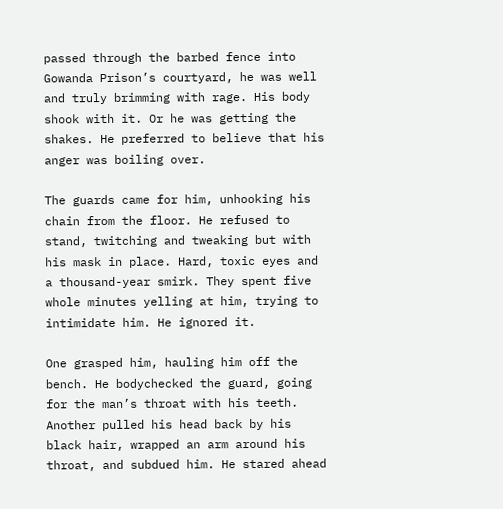passed through the barbed fence into Gowanda Prison’s courtyard, he was well and truly brimming with rage. His body shook with it. Or he was getting the shakes. He preferred to believe that his anger was boiling over.

The guards came for him, unhooking his chain from the floor. He refused to stand, twitching and tweaking but with his mask in place. Hard, toxic eyes and a thousand-year smirk. They spent five whole minutes yelling at him, trying to intimidate him. He ignored it.

One grasped him, hauling him off the bench. He bodychecked the guard, going for the man’s throat with his teeth. Another pulled his head back by his black hair, wrapped an arm around his throat, and subdued him. He stared ahead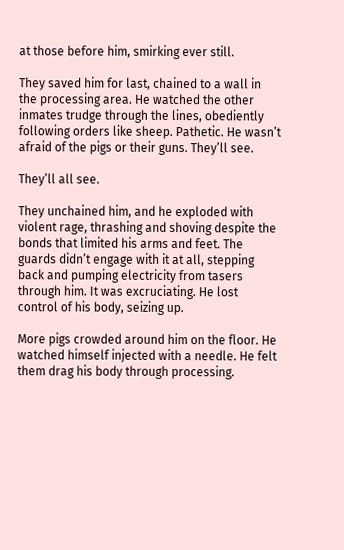at those before him, smirking ever still.

They saved him for last, chained to a wall in the processing area. He watched the other inmates trudge through the lines, obediently following orders like sheep. Pathetic. He wasn’t afraid of the pigs or their guns. They’ll see.

They’ll all see.

They unchained him, and he exploded with violent rage, thrashing and shoving despite the bonds that limited his arms and feet. The guards didn’t engage with it at all, stepping back and pumping electricity from tasers through him. It was excruciating. He lost control of his body, seizing up.

More pigs crowded around him on the floor. He watched himself injected with a needle. He felt them drag his body through processing.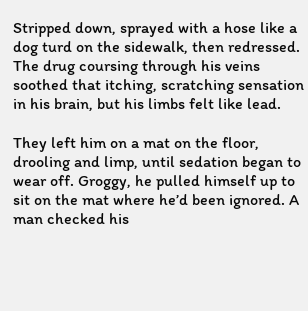Stripped down, sprayed with a hose like a dog turd on the sidewalk, then redressed. The drug coursing through his veins soothed that itching, scratching sensation in his brain, but his limbs felt like lead.

They left him on a mat on the floor, drooling and limp, until sedation began to wear off. Groggy, he pulled himself up to sit on the mat where he’d been ignored. A man checked his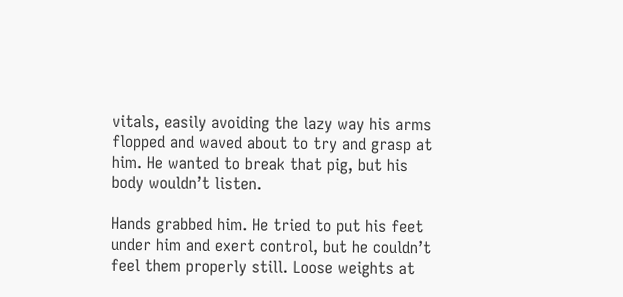vitals, easily avoiding the lazy way his arms flopped and waved about to try and grasp at him. He wanted to break that pig, but his body wouldn’t listen.

Hands grabbed him. He tried to put his feet under him and exert control, but he couldn’t feel them properly still. Loose weights at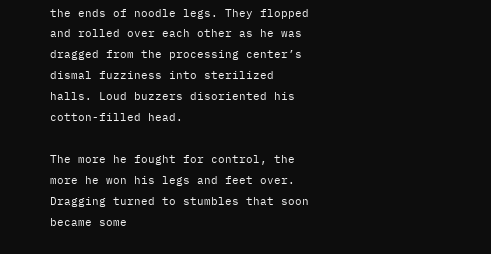the ends of noodle legs. They flopped and rolled over each other as he was dragged from the processing center’s dismal fuzziness into sterilized halls. Loud buzzers disoriented his cotton-filled head.

The more he fought for control, the more he won his legs and feet over. Dragging turned to stumbles that soon became some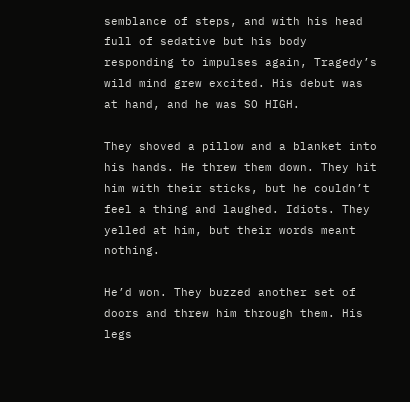semblance of steps, and with his head full of sedative but his body responding to impulses again, Tragedy’s wild mind grew excited. His debut was at hand, and he was SO HIGH.

They shoved a pillow and a blanket into his hands. He threw them down. They hit him with their sticks, but he couldn’t feel a thing and laughed. Idiots. They yelled at him, but their words meant nothing.

He’d won. They buzzed another set of doors and threw him through them. His legs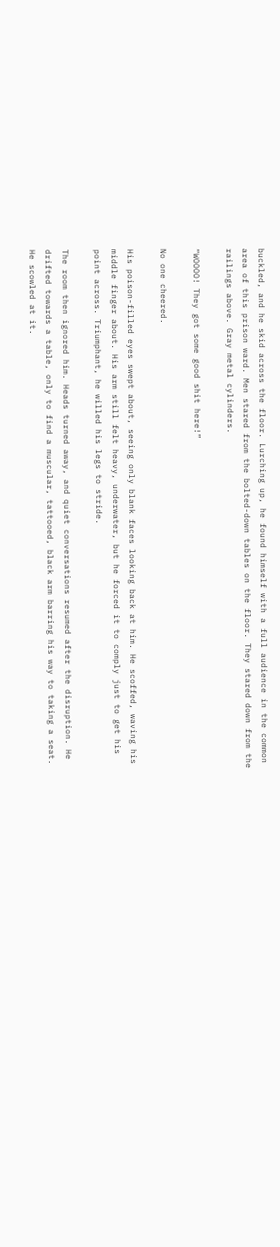buckled, and he skid across the floor. Lurching up, he found himself with a full audience in the common area of this prison ward. Men stared from the bolted-down tables on the floor. They stared down from the railings above. Gray metal cylinders.

“WOOOO! They got some good shit here!”

No one cheered.

His poison-filled eyes swept about, seeing only blank faces looking back at him. He scoffed, waving his middle finger about. His arm still felt heavy, underwater, but he forced it to comply just to get his point across. Triumphant, he willed his legs to stride.

The room then ignored him. Heads turned away, and quiet conversations resumed after the disruption. He drifted towards a table, only to find a muscular, tattooed, black arm barring his way to taking a seat. He scowled at it.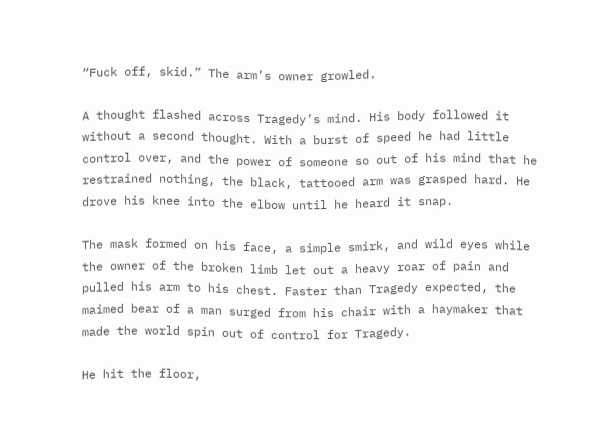“Fuck off, skid.” The arm’s owner growled.

A thought flashed across Tragedy’s mind. His body followed it without a second thought. With a burst of speed he had little control over, and the power of someone so out of his mind that he restrained nothing, the black, tattooed arm was grasped hard. He drove his knee into the elbow until he heard it snap.

The mask formed on his face, a simple smirk, and wild eyes while the owner of the broken limb let out a heavy roar of pain and pulled his arm to his chest. Faster than Tragedy expected, the maimed bear of a man surged from his chair with a haymaker that made the world spin out of control for Tragedy.

He hit the floor,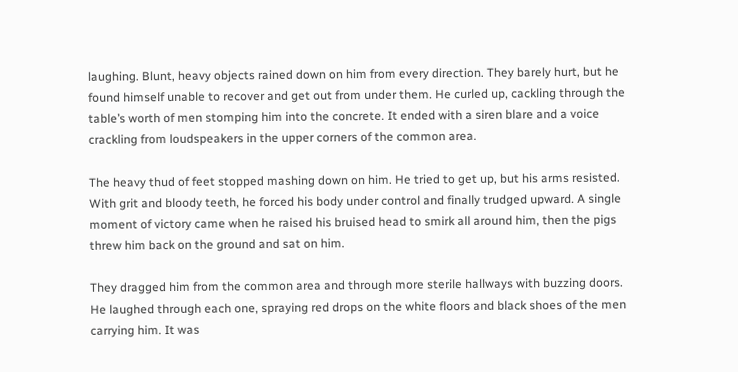laughing. Blunt, heavy objects rained down on him from every direction. They barely hurt, but he found himself unable to recover and get out from under them. He curled up, cackling through the table’s worth of men stomping him into the concrete. It ended with a siren blare and a voice crackling from loudspeakers in the upper corners of the common area.

The heavy thud of feet stopped mashing down on him. He tried to get up, but his arms resisted. With grit and bloody teeth, he forced his body under control and finally trudged upward. A single moment of victory came when he raised his bruised head to smirk all around him, then the pigs threw him back on the ground and sat on him.

They dragged him from the common area and through more sterile hallways with buzzing doors. He laughed through each one, spraying red drops on the white floors and black shoes of the men carrying him. It was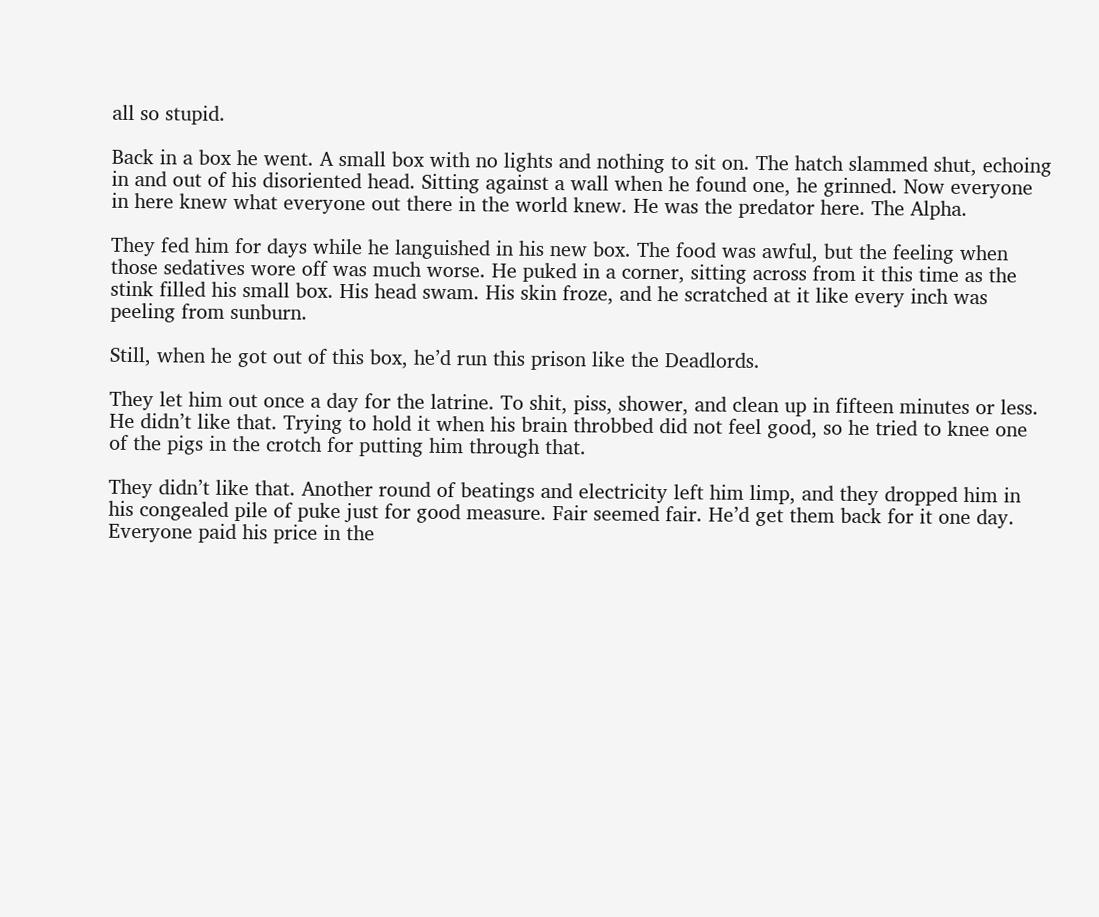all so stupid.

Back in a box he went. A small box with no lights and nothing to sit on. The hatch slammed shut, echoing in and out of his disoriented head. Sitting against a wall when he found one, he grinned. Now everyone in here knew what everyone out there in the world knew. He was the predator here. The Alpha.

They fed him for days while he languished in his new box. The food was awful, but the feeling when those sedatives wore off was much worse. He puked in a corner, sitting across from it this time as the stink filled his small box. His head swam. His skin froze, and he scratched at it like every inch was peeling from sunburn.

Still, when he got out of this box, he’d run this prison like the Deadlords.

They let him out once a day for the latrine. To shit, piss, shower, and clean up in fifteen minutes or less. He didn’t like that. Trying to hold it when his brain throbbed did not feel good, so he tried to knee one of the pigs in the crotch for putting him through that.

They didn’t like that. Another round of beatings and electricity left him limp, and they dropped him in his congealed pile of puke just for good measure. Fair seemed fair. He’d get them back for it one day. Everyone paid his price in the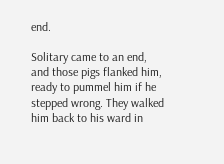end.

Solitary came to an end, and those pigs flanked him, ready to pummel him if he stepped wrong. They walked him back to his ward in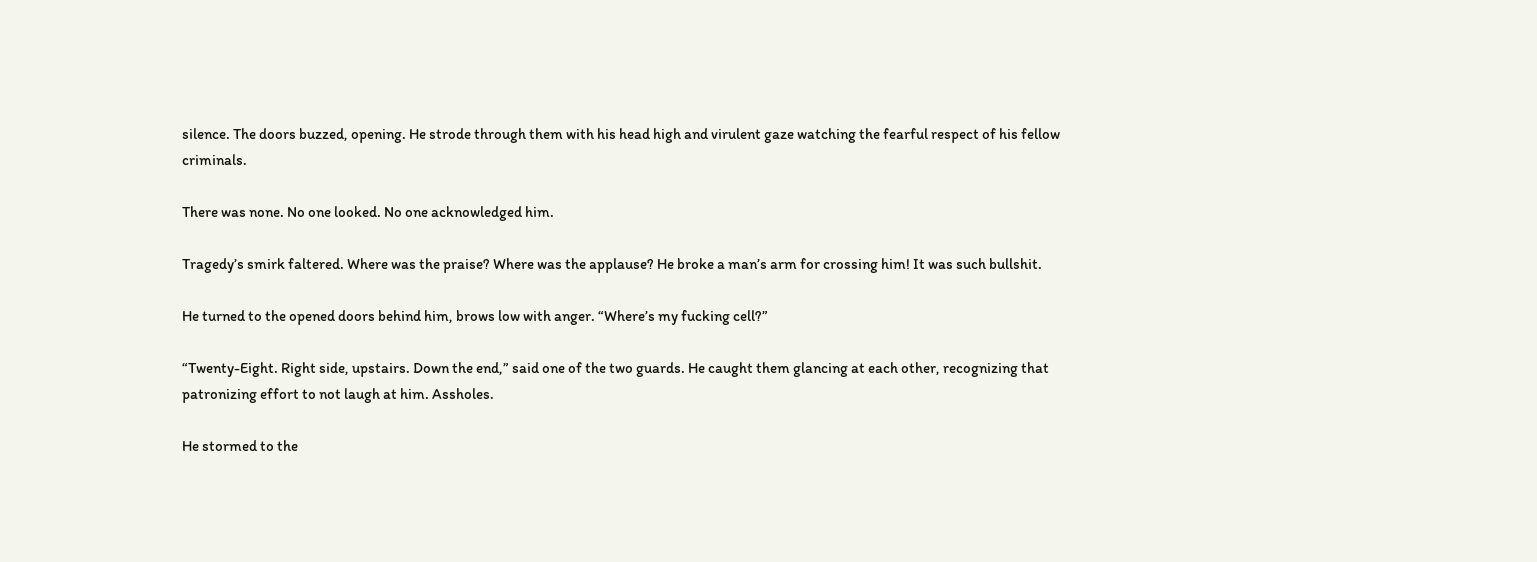silence. The doors buzzed, opening. He strode through them with his head high and virulent gaze watching the fearful respect of his fellow criminals.

There was none. No one looked. No one acknowledged him.

Tragedy’s smirk faltered. Where was the praise? Where was the applause? He broke a man’s arm for crossing him! It was such bullshit.

He turned to the opened doors behind him, brows low with anger. “Where’s my fucking cell?”

“Twenty-Eight. Right side, upstairs. Down the end,” said one of the two guards. He caught them glancing at each other, recognizing that patronizing effort to not laugh at him. Assholes.

He stormed to the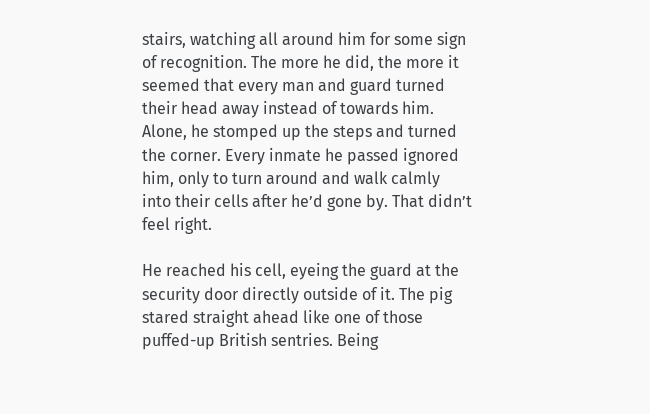stairs, watching all around him for some sign of recognition. The more he did, the more it seemed that every man and guard turned their head away instead of towards him. Alone, he stomped up the steps and turned the corner. Every inmate he passed ignored him, only to turn around and walk calmly into their cells after he’d gone by. That didn’t feel right.

He reached his cell, eyeing the guard at the security door directly outside of it. The pig stared straight ahead like one of those puffed-up British sentries. Being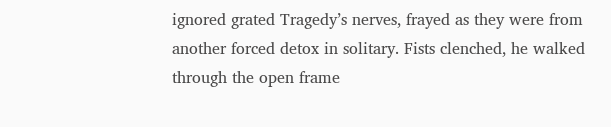ignored grated Tragedy’s nerves, frayed as they were from another forced detox in solitary. Fists clenched, he walked through the open frame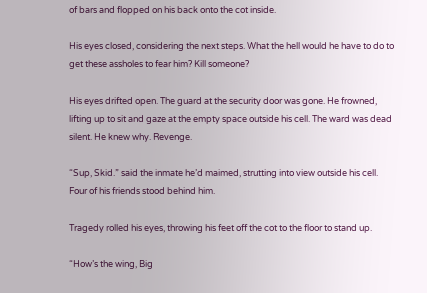of bars and flopped on his back onto the cot inside.

His eyes closed, considering the next steps. What the hell would he have to do to get these assholes to fear him? Kill someone?

His eyes drifted open. The guard at the security door was gone. He frowned, lifting up to sit and gaze at the empty space outside his cell. The ward was dead silent. He knew why. Revenge.

“Sup, Skid.” said the inmate he’d maimed, strutting into view outside his cell. Four of his friends stood behind him.

Tragedy rolled his eyes, throwing his feet off the cot to the floor to stand up.

“How’s the wing, Big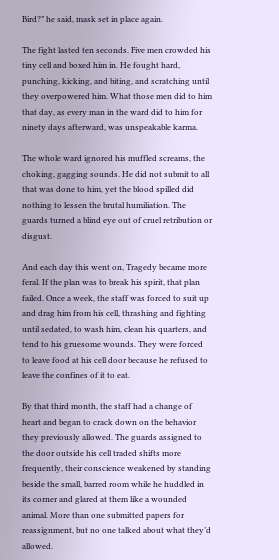Bird?” he said, mask set in place again.

The fight lasted ten seconds. Five men crowded his tiny cell and boxed him in. He fought hard, punching, kicking, and biting, and scratching until they overpowered him. What those men did to him that day, as every man in the ward did to him for ninety days afterward, was unspeakable karma.

The whole ward ignored his muffled screams, the choking, gagging sounds. He did not submit to all that was done to him, yet the blood spilled did nothing to lessen the brutal humiliation. The guards turned a blind eye out of cruel retribution or disgust.

And each day this went on, Tragedy became more feral. If the plan was to break his spirit, that plan failed. Once a week, the staff was forced to suit up and drag him from his cell, thrashing and fighting until sedated, to wash him, clean his quarters, and tend to his gruesome wounds. They were forced to leave food at his cell door because he refused to leave the confines of it to eat.

By that third month, the staff had a change of heart and began to crack down on the behavior they previously allowed. The guards assigned to the door outside his cell traded shifts more frequently, their conscience weakened by standing beside the small, barred room while he huddled in its corner and glared at them like a wounded animal. More than one submitted papers for reassignment, but no one talked about what they’d allowed.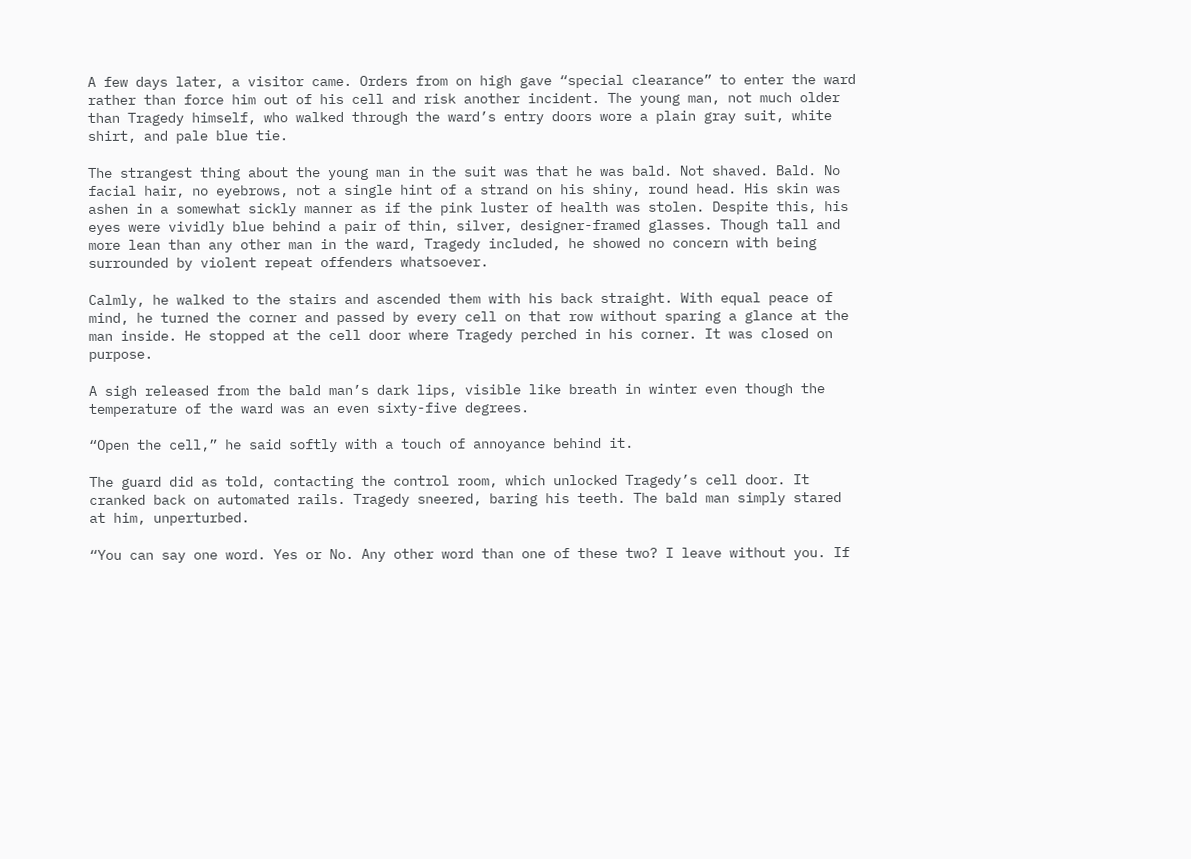A few days later, a visitor came. Orders from on high gave “special clearance” to enter the ward rather than force him out of his cell and risk another incident. The young man, not much older than Tragedy himself, who walked through the ward’s entry doors wore a plain gray suit, white shirt, and pale blue tie.

The strangest thing about the young man in the suit was that he was bald. Not shaved. Bald. No facial hair, no eyebrows, not a single hint of a strand on his shiny, round head. His skin was ashen in a somewhat sickly manner as if the pink luster of health was stolen. Despite this, his eyes were vividly blue behind a pair of thin, silver, designer-framed glasses. Though tall and more lean than any other man in the ward, Tragedy included, he showed no concern with being surrounded by violent repeat offenders whatsoever.

Calmly, he walked to the stairs and ascended them with his back straight. With equal peace of mind, he turned the corner and passed by every cell on that row without sparing a glance at the man inside. He stopped at the cell door where Tragedy perched in his corner. It was closed on purpose.

A sigh released from the bald man’s dark lips, visible like breath in winter even though the temperature of the ward was an even sixty-five degrees.

“Open the cell,” he said softly with a touch of annoyance behind it.

The guard did as told, contacting the control room, which unlocked Tragedy’s cell door. It cranked back on automated rails. Tragedy sneered, baring his teeth. The bald man simply stared at him, unperturbed.

“You can say one word. Yes or No. Any other word than one of these two? I leave without you. If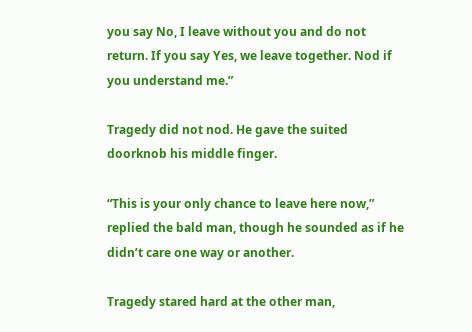you say No, I leave without you and do not return. If you say Yes, we leave together. Nod if you understand me.”

Tragedy did not nod. He gave the suited doorknob his middle finger.

“This is your only chance to leave here now,” replied the bald man, though he sounded as if he didn’t care one way or another.

Tragedy stared hard at the other man,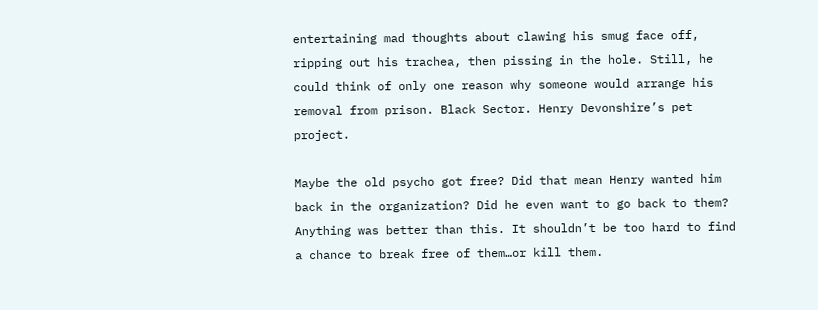entertaining mad thoughts about clawing his smug face off, ripping out his trachea, then pissing in the hole. Still, he could think of only one reason why someone would arrange his removal from prison. Black Sector. Henry Devonshire’s pet project.

Maybe the old psycho got free? Did that mean Henry wanted him back in the organization? Did he even want to go back to them? Anything was better than this. It shouldn’t be too hard to find a chance to break free of them…or kill them.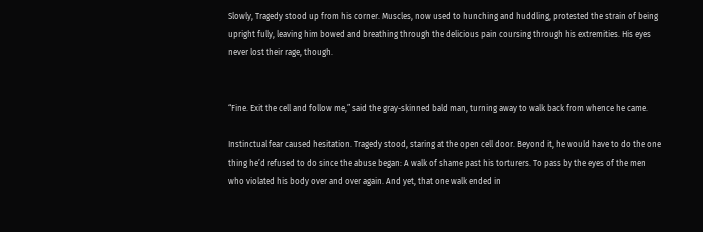Slowly, Tragedy stood up from his corner. Muscles, now used to hunching and huddling, protested the strain of being upright fully, leaving him bowed and breathing through the delicious pain coursing through his extremities. His eyes never lost their rage, though.


“Fine. Exit the cell and follow me,” said the gray-skinned bald man, turning away to walk back from whence he came.

Instinctual fear caused hesitation. Tragedy stood, staring at the open cell door. Beyond it, he would have to do the one thing he’d refused to do since the abuse began: A walk of shame past his torturers. To pass by the eyes of the men who violated his body over and over again. And yet, that one walk ended in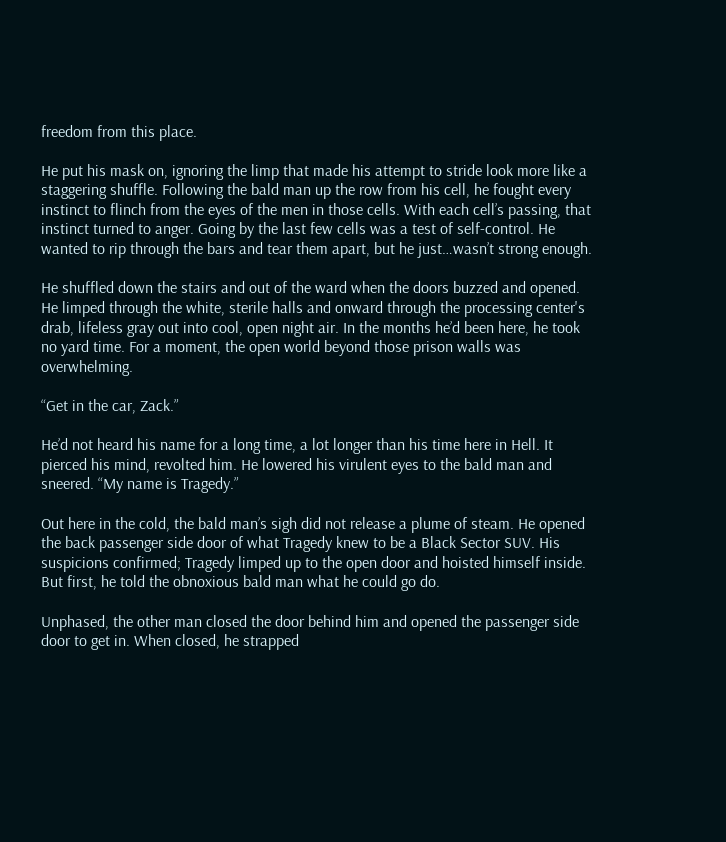freedom from this place.

He put his mask on, ignoring the limp that made his attempt to stride look more like a staggering shuffle. Following the bald man up the row from his cell, he fought every instinct to flinch from the eyes of the men in those cells. With each cell’s passing, that instinct turned to anger. Going by the last few cells was a test of self-control. He wanted to rip through the bars and tear them apart, but he just…wasn’t strong enough.

He shuffled down the stairs and out of the ward when the doors buzzed and opened. He limped through the white, sterile halls and onward through the processing center's drab, lifeless gray out into cool, open night air. In the months he’d been here, he took no yard time. For a moment, the open world beyond those prison walls was overwhelming.

“Get in the car, Zack.”

He’d not heard his name for a long time, a lot longer than his time here in Hell. It pierced his mind, revolted him. He lowered his virulent eyes to the bald man and sneered. “My name is Tragedy.”

Out here in the cold, the bald man’s sigh did not release a plume of steam. He opened the back passenger side door of what Tragedy knew to be a Black Sector SUV. His suspicions confirmed; Tragedy limped up to the open door and hoisted himself inside. But first, he told the obnoxious bald man what he could go do.

Unphased, the other man closed the door behind him and opened the passenger side door to get in. When closed, he strapped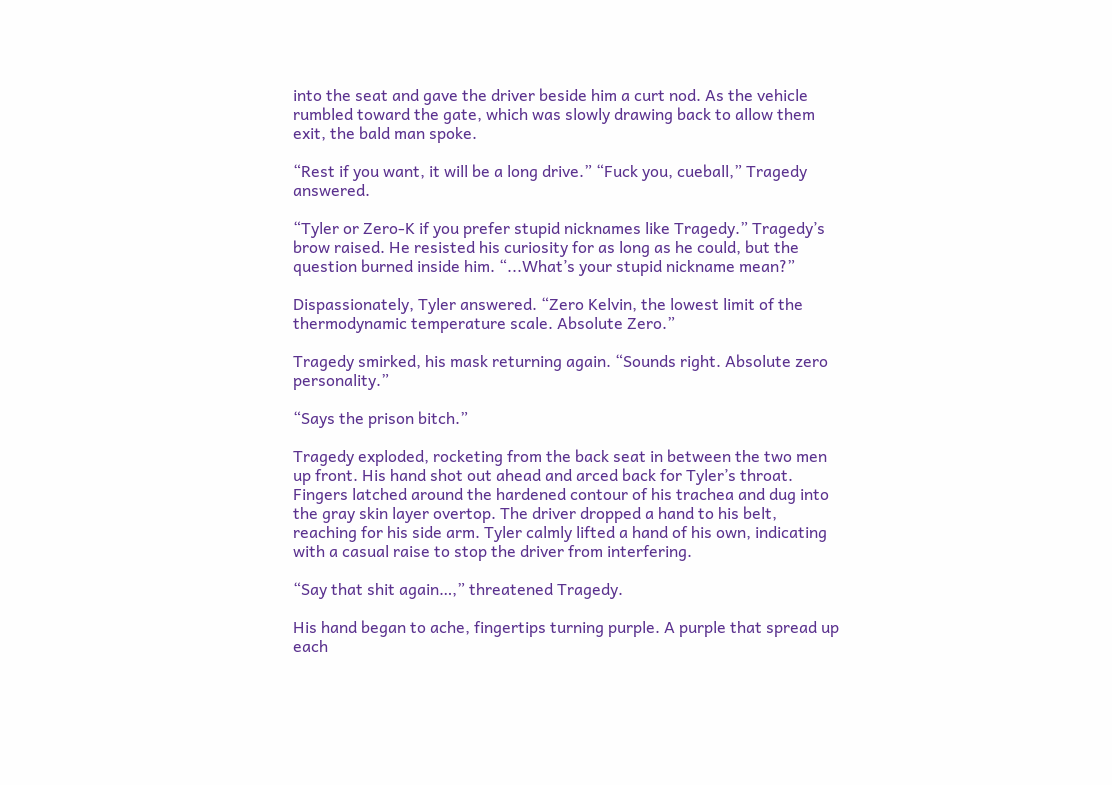into the seat and gave the driver beside him a curt nod. As the vehicle rumbled toward the gate, which was slowly drawing back to allow them exit, the bald man spoke.

“Rest if you want, it will be a long drive.” “Fuck you, cueball,” Tragedy answered.

“Tyler or Zero-K if you prefer stupid nicknames like Tragedy.” Tragedy’s brow raised. He resisted his curiosity for as long as he could, but the question burned inside him. “...What’s your stupid nickname mean?”

Dispassionately, Tyler answered. “Zero Kelvin, the lowest limit of the thermodynamic temperature scale. Absolute Zero.”

Tragedy smirked, his mask returning again. “Sounds right. Absolute zero personality.”

“Says the prison bitch.”

Tragedy exploded, rocketing from the back seat in between the two men up front. His hand shot out ahead and arced back for Tyler’s throat. Fingers latched around the hardened contour of his trachea and dug into the gray skin layer overtop. The driver dropped a hand to his belt, reaching for his side arm. Tyler calmly lifted a hand of his own, indicating with a casual raise to stop the driver from interfering.

“Say that shit again…,” threatened Tragedy.

His hand began to ache, fingertips turning purple. A purple that spread up each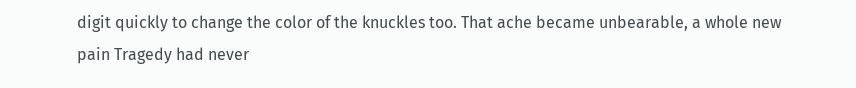digit quickly to change the color of the knuckles too. That ache became unbearable, a whole new pain Tragedy had never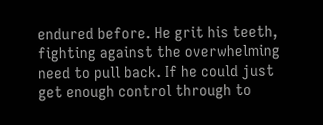endured before. He grit his teeth, fighting against the overwhelming need to pull back. If he could just get enough control through to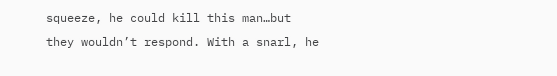squeeze, he could kill this man…but they wouldn’t respond. With a snarl, he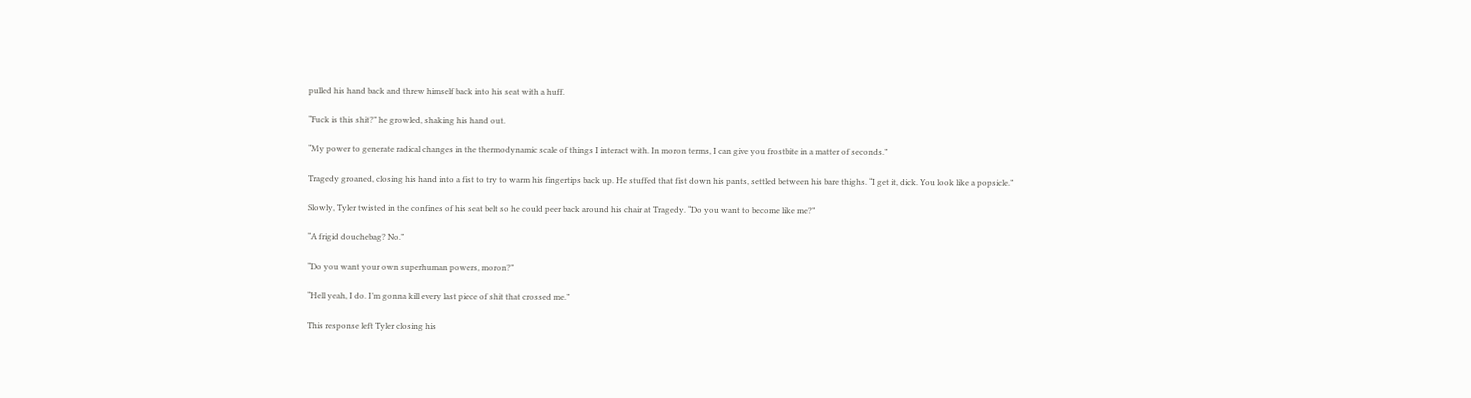pulled his hand back and threw himself back into his seat with a huff.

“Fuck is this shit?” he growled, shaking his hand out.

“My power to generate radical changes in the thermodynamic scale of things I interact with. In moron terms, I can give you frostbite in a matter of seconds.”

Tragedy groaned, closing his hand into a fist to try to warm his fingertips back up. He stuffed that fist down his pants, settled between his bare thighs. “I get it, dick. You look like a popsicle.”

Slowly, Tyler twisted in the confines of his seat belt so he could peer back around his chair at Tragedy. “Do you want to become like me?”

“A frigid douchebag? No.”

“Do you want your own superhuman powers, moron?”

“Hell yeah, I do. I’m gonna kill every last piece of shit that crossed me.”

This response left Tyler closing his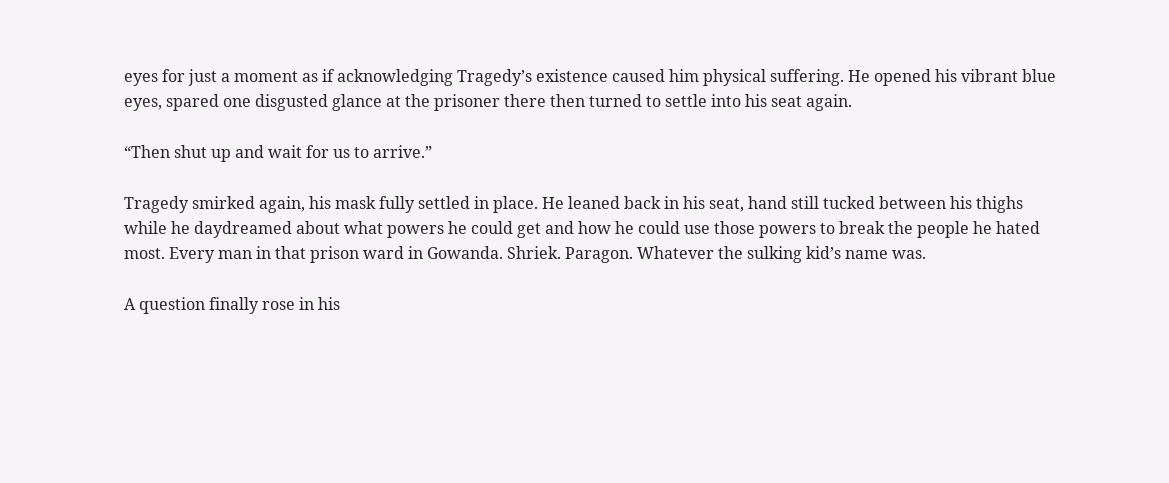eyes for just a moment as if acknowledging Tragedy’s existence caused him physical suffering. He opened his vibrant blue eyes, spared one disgusted glance at the prisoner there then turned to settle into his seat again.

“Then shut up and wait for us to arrive.”

Tragedy smirked again, his mask fully settled in place. He leaned back in his seat, hand still tucked between his thighs while he daydreamed about what powers he could get and how he could use those powers to break the people he hated most. Every man in that prison ward in Gowanda. Shriek. Paragon. Whatever the sulking kid’s name was.

A question finally rose in his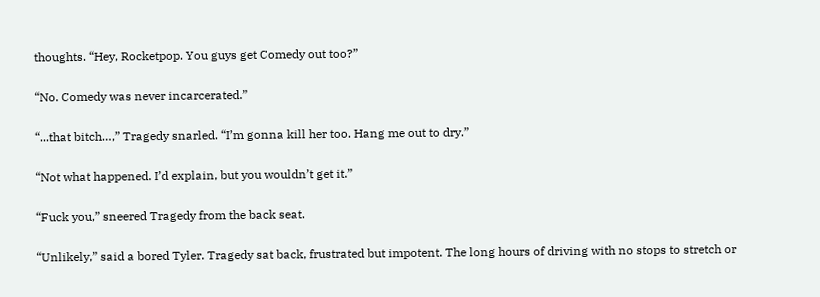thoughts. “Hey, Rocketpop. You guys get Comedy out too?”

“No. Comedy was never incarcerated.”

“...that bitch…,” Tragedy snarled. “I’m gonna kill her too. Hang me out to dry.”

“Not what happened. I’d explain, but you wouldn’t get it.”

“Fuck you,” sneered Tragedy from the back seat.

“Unlikely,” said a bored Tyler. Tragedy sat back, frustrated but impotent. The long hours of driving with no stops to stretch or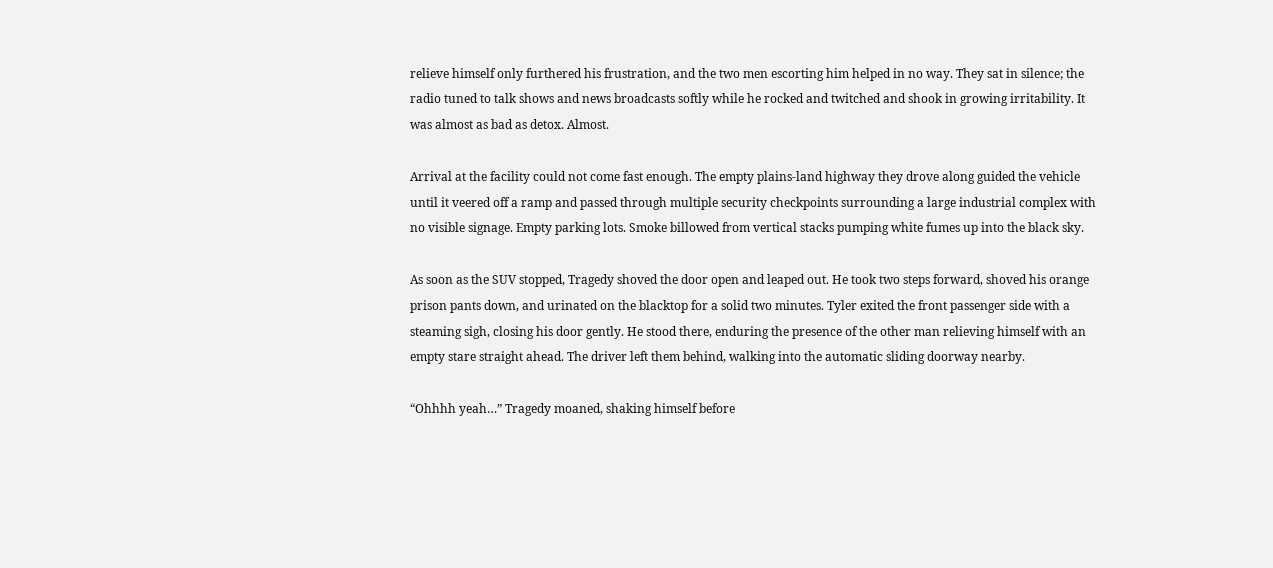relieve himself only furthered his frustration, and the two men escorting him helped in no way. They sat in silence; the radio tuned to talk shows and news broadcasts softly while he rocked and twitched and shook in growing irritability. It was almost as bad as detox. Almost.

Arrival at the facility could not come fast enough. The empty plains-land highway they drove along guided the vehicle until it veered off a ramp and passed through multiple security checkpoints surrounding a large industrial complex with no visible signage. Empty parking lots. Smoke billowed from vertical stacks pumping white fumes up into the black sky.

As soon as the SUV stopped, Tragedy shoved the door open and leaped out. He took two steps forward, shoved his orange prison pants down, and urinated on the blacktop for a solid two minutes. Tyler exited the front passenger side with a steaming sigh, closing his door gently. He stood there, enduring the presence of the other man relieving himself with an empty stare straight ahead. The driver left them behind, walking into the automatic sliding doorway nearby.

“Ohhhh yeah…” Tragedy moaned, shaking himself before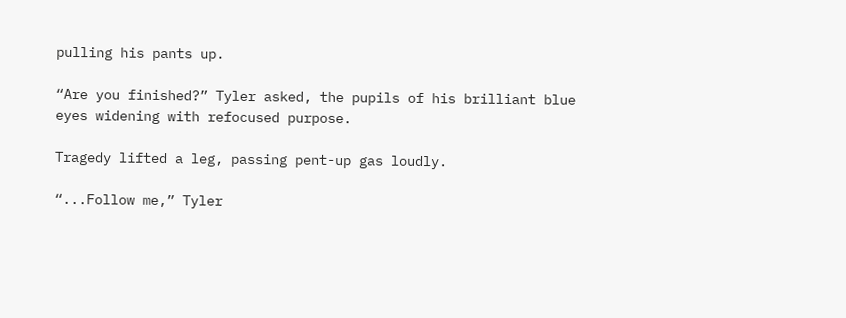pulling his pants up.

“Are you finished?” Tyler asked, the pupils of his brilliant blue eyes widening with refocused purpose.

Tragedy lifted a leg, passing pent-up gas loudly.

“...Follow me,” Tyler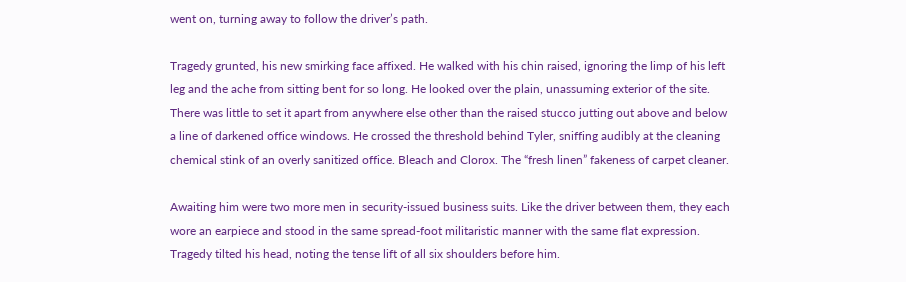went on, turning away to follow the driver’s path.

Tragedy grunted, his new smirking face affixed. He walked with his chin raised, ignoring the limp of his left leg and the ache from sitting bent for so long. He looked over the plain, unassuming exterior of the site. There was little to set it apart from anywhere else other than the raised stucco jutting out above and below a line of darkened office windows. He crossed the threshold behind Tyler, sniffing audibly at the cleaning chemical stink of an overly sanitized office. Bleach and Clorox. The “fresh linen” fakeness of carpet cleaner.

Awaiting him were two more men in security-issued business suits. Like the driver between them, they each wore an earpiece and stood in the same spread-foot militaristic manner with the same flat expression. Tragedy tilted his head, noting the tense lift of all six shoulders before him.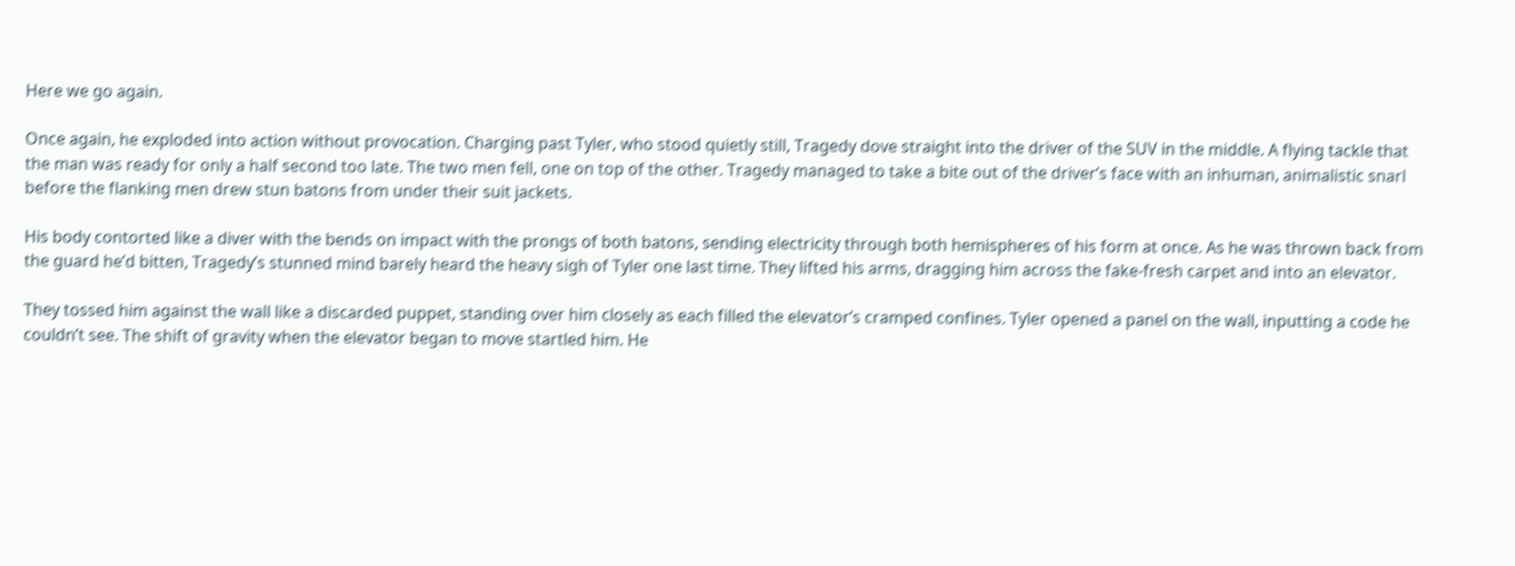Here we go again.

Once again, he exploded into action without provocation. Charging past Tyler, who stood quietly still, Tragedy dove straight into the driver of the SUV in the middle. A flying tackle that the man was ready for only a half second too late. The two men fell, one on top of the other. Tragedy managed to take a bite out of the driver’s face with an inhuman, animalistic snarl before the flanking men drew stun batons from under their suit jackets.

His body contorted like a diver with the bends on impact with the prongs of both batons, sending electricity through both hemispheres of his form at once. As he was thrown back from the guard he’d bitten, Tragedy’s stunned mind barely heard the heavy sigh of Tyler one last time. They lifted his arms, dragging him across the fake-fresh carpet and into an elevator.

They tossed him against the wall like a discarded puppet, standing over him closely as each filled the elevator’s cramped confines. Tyler opened a panel on the wall, inputting a code he couldn’t see. The shift of gravity when the elevator began to move startled him. He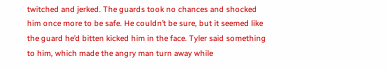twitched and jerked. The guards took no chances and shocked him once more to be safe. He couldn’t be sure, but it seemed like the guard he’d bitten kicked him in the face. Tyler said something to him, which made the angry man turn away while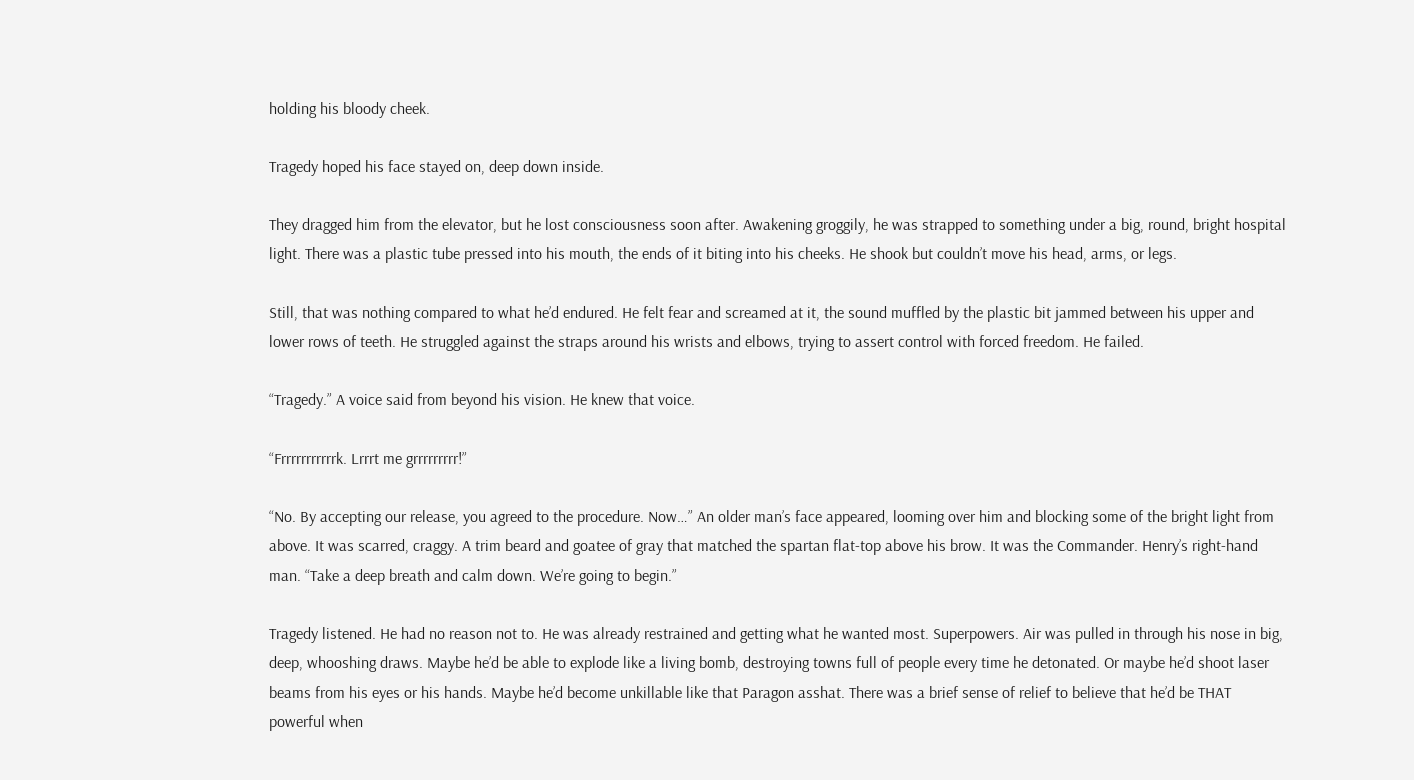holding his bloody cheek.

Tragedy hoped his face stayed on, deep down inside.

They dragged him from the elevator, but he lost consciousness soon after. Awakening groggily, he was strapped to something under a big, round, bright hospital light. There was a plastic tube pressed into his mouth, the ends of it biting into his cheeks. He shook but couldn’t move his head, arms, or legs.

Still, that was nothing compared to what he’d endured. He felt fear and screamed at it, the sound muffled by the plastic bit jammed between his upper and lower rows of teeth. He struggled against the straps around his wrists and elbows, trying to assert control with forced freedom. He failed.

“Tragedy.” A voice said from beyond his vision. He knew that voice.

“Frrrrrrrrrrrk. Lrrrt me grrrrrrrrr!”

“No. By accepting our release, you agreed to the procedure. Now…” An older man’s face appeared, looming over him and blocking some of the bright light from above. It was scarred, craggy. A trim beard and goatee of gray that matched the spartan flat-top above his brow. It was the Commander. Henry’s right-hand man. “Take a deep breath and calm down. We’re going to begin.”

Tragedy listened. He had no reason not to. He was already restrained and getting what he wanted most. Superpowers. Air was pulled in through his nose in big, deep, whooshing draws. Maybe he’d be able to explode like a living bomb, destroying towns full of people every time he detonated. Or maybe he’d shoot laser beams from his eyes or his hands. Maybe he’d become unkillable like that Paragon asshat. There was a brief sense of relief to believe that he’d be THAT powerful when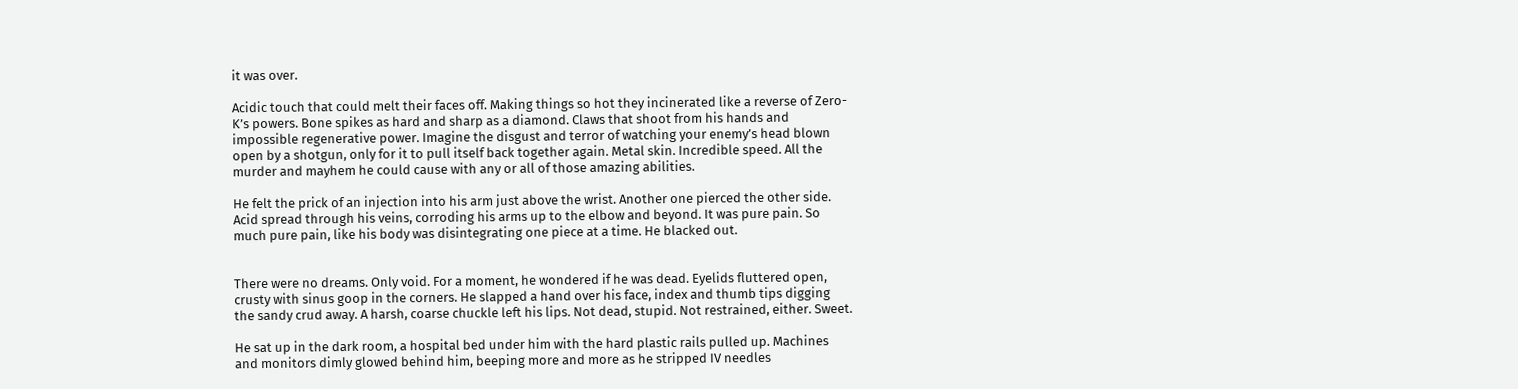it was over.

Acidic touch that could melt their faces off. Making things so hot they incinerated like a reverse of Zero-K’s powers. Bone spikes as hard and sharp as a diamond. Claws that shoot from his hands and impossible regenerative power. Imagine the disgust and terror of watching your enemy’s head blown open by a shotgun, only for it to pull itself back together again. Metal skin. Incredible speed. All the murder and mayhem he could cause with any or all of those amazing abilities.

He felt the prick of an injection into his arm just above the wrist. Another one pierced the other side. Acid spread through his veins, corroding his arms up to the elbow and beyond. It was pure pain. So much pure pain, like his body was disintegrating one piece at a time. He blacked out.


There were no dreams. Only void. For a moment, he wondered if he was dead. Eyelids fluttered open, crusty with sinus goop in the corners. He slapped a hand over his face, index and thumb tips digging the sandy crud away. A harsh, coarse chuckle left his lips. Not dead, stupid. Not restrained, either. Sweet.

He sat up in the dark room, a hospital bed under him with the hard plastic rails pulled up. Machines and monitors dimly glowed behind him, beeping more and more as he stripped IV needles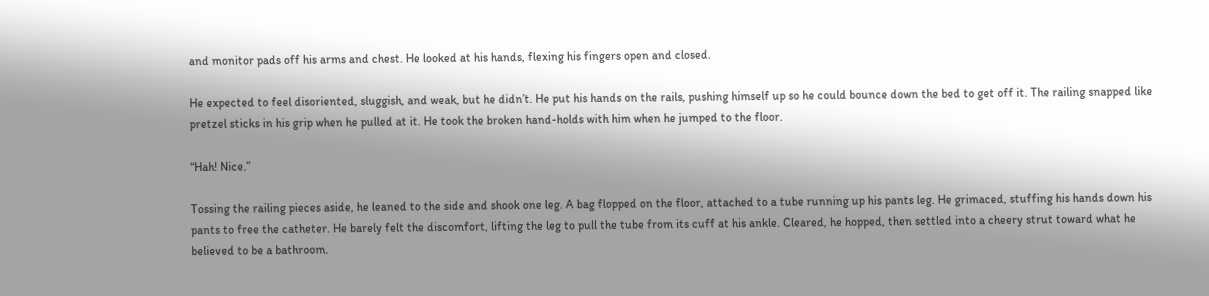and monitor pads off his arms and chest. He looked at his hands, flexing his fingers open and closed.

He expected to feel disoriented, sluggish, and weak, but he didn’t. He put his hands on the rails, pushing himself up so he could bounce down the bed to get off it. The railing snapped like pretzel sticks in his grip when he pulled at it. He took the broken hand-holds with him when he jumped to the floor.

“Hah! Nice.”

Tossing the railing pieces aside, he leaned to the side and shook one leg. A bag flopped on the floor, attached to a tube running up his pants leg. He grimaced, stuffing his hands down his pants to free the catheter. He barely felt the discomfort, lifting the leg to pull the tube from its cuff at his ankle. Cleared, he hopped, then settled into a cheery strut toward what he believed to be a bathroom.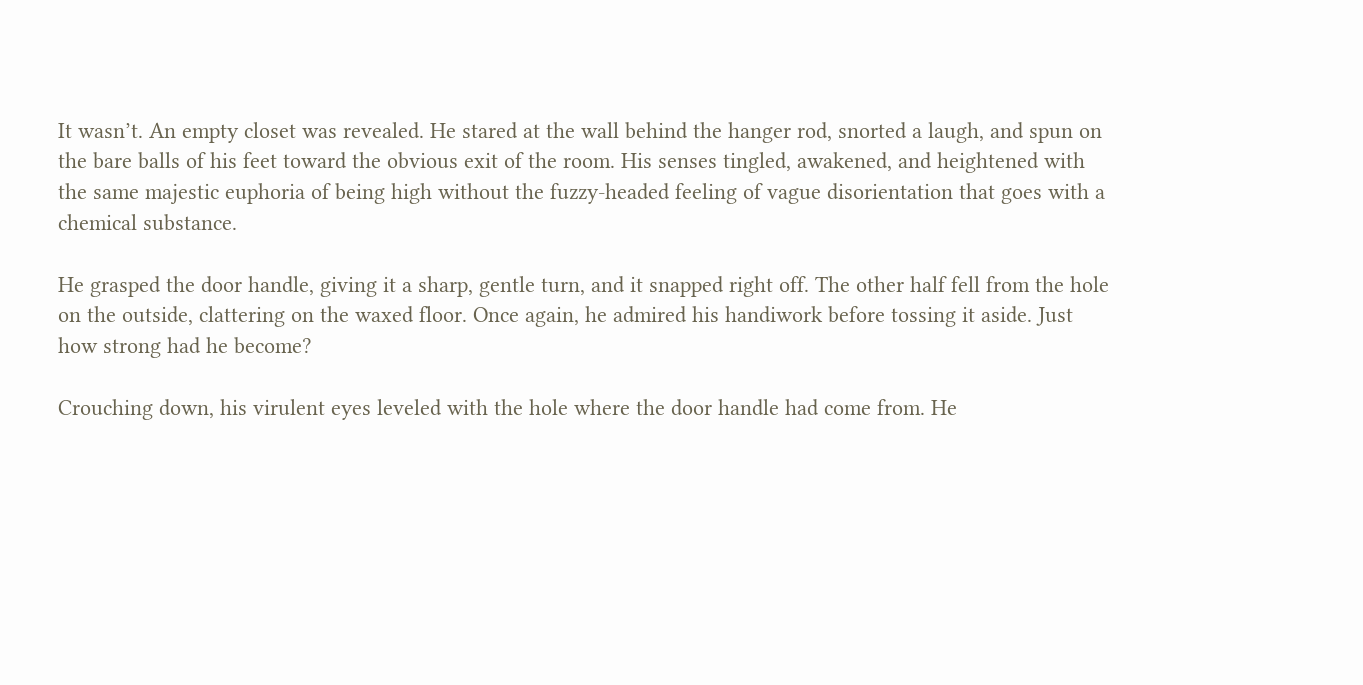It wasn’t. An empty closet was revealed. He stared at the wall behind the hanger rod, snorted a laugh, and spun on the bare balls of his feet toward the obvious exit of the room. His senses tingled, awakened, and heightened with the same majestic euphoria of being high without the fuzzy-headed feeling of vague disorientation that goes with a chemical substance.

He grasped the door handle, giving it a sharp, gentle turn, and it snapped right off. The other half fell from the hole on the outside, clattering on the waxed floor. Once again, he admired his handiwork before tossing it aside. Just how strong had he become?

Crouching down, his virulent eyes leveled with the hole where the door handle had come from. He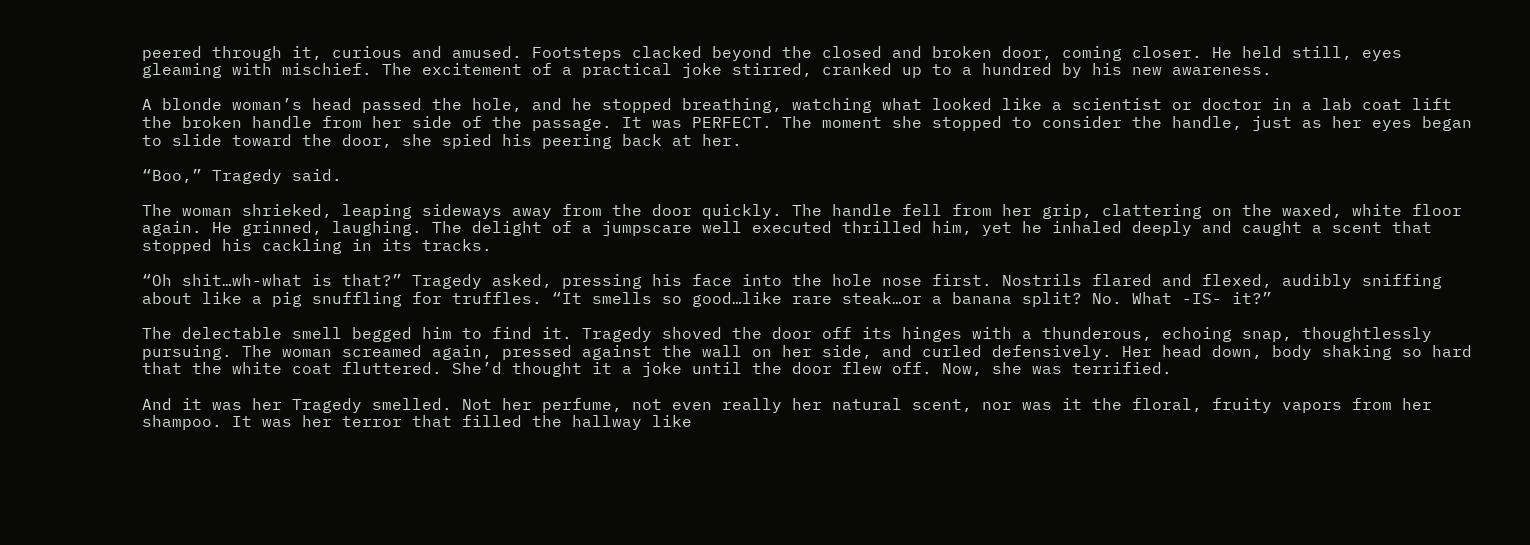peered through it, curious and amused. Footsteps clacked beyond the closed and broken door, coming closer. He held still, eyes gleaming with mischief. The excitement of a practical joke stirred, cranked up to a hundred by his new awareness.

A blonde woman’s head passed the hole, and he stopped breathing, watching what looked like a scientist or doctor in a lab coat lift the broken handle from her side of the passage. It was PERFECT. The moment she stopped to consider the handle, just as her eyes began to slide toward the door, she spied his peering back at her.

“Boo,” Tragedy said.

The woman shrieked, leaping sideways away from the door quickly. The handle fell from her grip, clattering on the waxed, white floor again. He grinned, laughing. The delight of a jumpscare well executed thrilled him, yet he inhaled deeply and caught a scent that stopped his cackling in its tracks.

“Oh shit…wh-what is that?” Tragedy asked, pressing his face into the hole nose first. Nostrils flared and flexed, audibly sniffing about like a pig snuffling for truffles. “It smells so good…like rare steak…or a banana split? No. What -IS- it?”

The delectable smell begged him to find it. Tragedy shoved the door off its hinges with a thunderous, echoing snap, thoughtlessly pursuing. The woman screamed again, pressed against the wall on her side, and curled defensively. Her head down, body shaking so hard that the white coat fluttered. She’d thought it a joke until the door flew off. Now, she was terrified.

And it was her Tragedy smelled. Not her perfume, not even really her natural scent, nor was it the floral, fruity vapors from her shampoo. It was her terror that filled the hallway like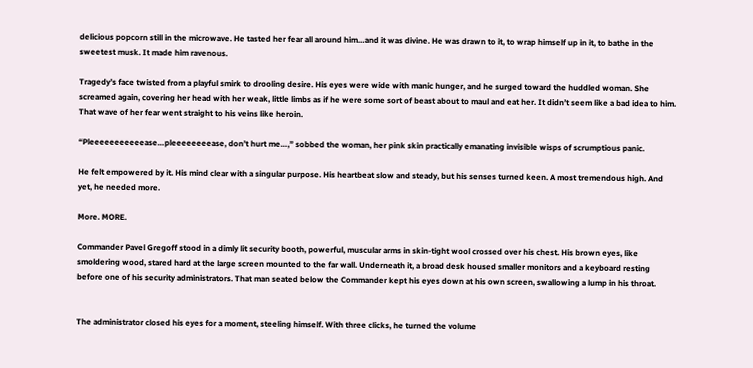delicious popcorn still in the microwave. He tasted her fear all around him…and it was divine. He was drawn to it, to wrap himself up in it, to bathe in the sweetest musk. It made him ravenous.

Tragedy’s face twisted from a playful smirk to drooling desire. His eyes were wide with manic hunger, and he surged toward the huddled woman. She screamed again, covering her head with her weak, little limbs as if he were some sort of beast about to maul and eat her. It didn’t seem like a bad idea to him. That wave of her fear went straight to his veins like heroin.

“Pleeeeeeeeeeease…pleeeeeeeease, don’t hurt me…,” sobbed the woman, her pink skin practically emanating invisible wisps of scrumptious panic.

He felt empowered by it. His mind clear with a singular purpose. His heartbeat slow and steady, but his senses turned keen. A most tremendous high. And yet, he needed more.

More. MORE.

Commander Pavel Gregoff stood in a dimly lit security booth, powerful, muscular arms in skin-tight wool crossed over his chest. His brown eyes, like smoldering wood, stared hard at the large screen mounted to the far wall. Underneath it, a broad desk housed smaller monitors and a keyboard resting before one of his security administrators. That man seated below the Commander kept his eyes down at his own screen, swallowing a lump in his throat.


The administrator closed his eyes for a moment, steeling himself. With three clicks, he turned the volume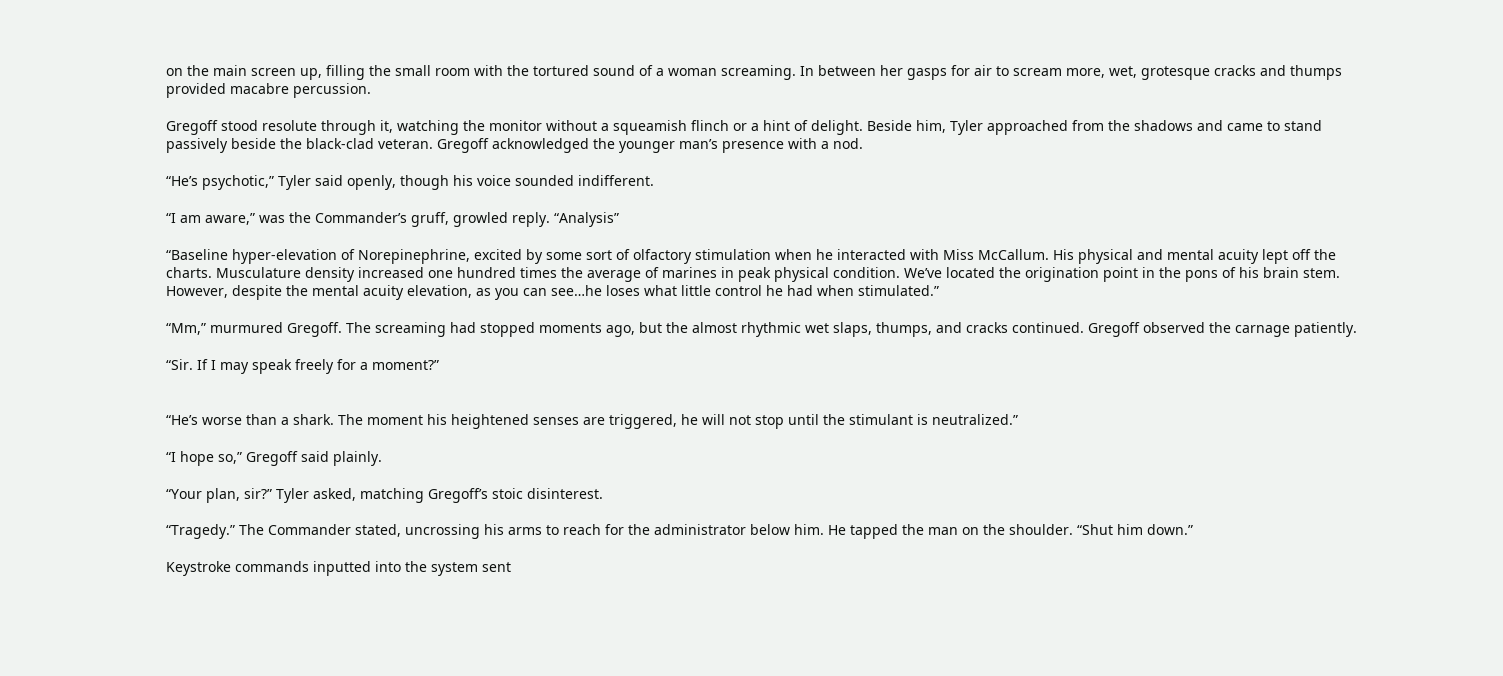on the main screen up, filling the small room with the tortured sound of a woman screaming. In between her gasps for air to scream more, wet, grotesque cracks and thumps provided macabre percussion.

Gregoff stood resolute through it, watching the monitor without a squeamish flinch or a hint of delight. Beside him, Tyler approached from the shadows and came to stand passively beside the black-clad veteran. Gregoff acknowledged the younger man’s presence with a nod.

“He’s psychotic,” Tyler said openly, though his voice sounded indifferent.

“I am aware,” was the Commander’s gruff, growled reply. “Analysis”

“Baseline hyper-elevation of Norepinephrine, excited by some sort of olfactory stimulation when he interacted with Miss McCallum. His physical and mental acuity lept off the charts. Musculature density increased one hundred times the average of marines in peak physical condition. We’ve located the origination point in the pons of his brain stem. However, despite the mental acuity elevation, as you can see…he loses what little control he had when stimulated.”

“Mm,” murmured Gregoff. The screaming had stopped moments ago, but the almost rhythmic wet slaps, thumps, and cracks continued. Gregoff observed the carnage patiently.

“Sir. If I may speak freely for a moment?”


“He’s worse than a shark. The moment his heightened senses are triggered, he will not stop until the stimulant is neutralized.”

“I hope so,” Gregoff said plainly.

“Your plan, sir?” Tyler asked, matching Gregoff’s stoic disinterest.

“Tragedy.” The Commander stated, uncrossing his arms to reach for the administrator below him. He tapped the man on the shoulder. “Shut him down.”

Keystroke commands inputted into the system sent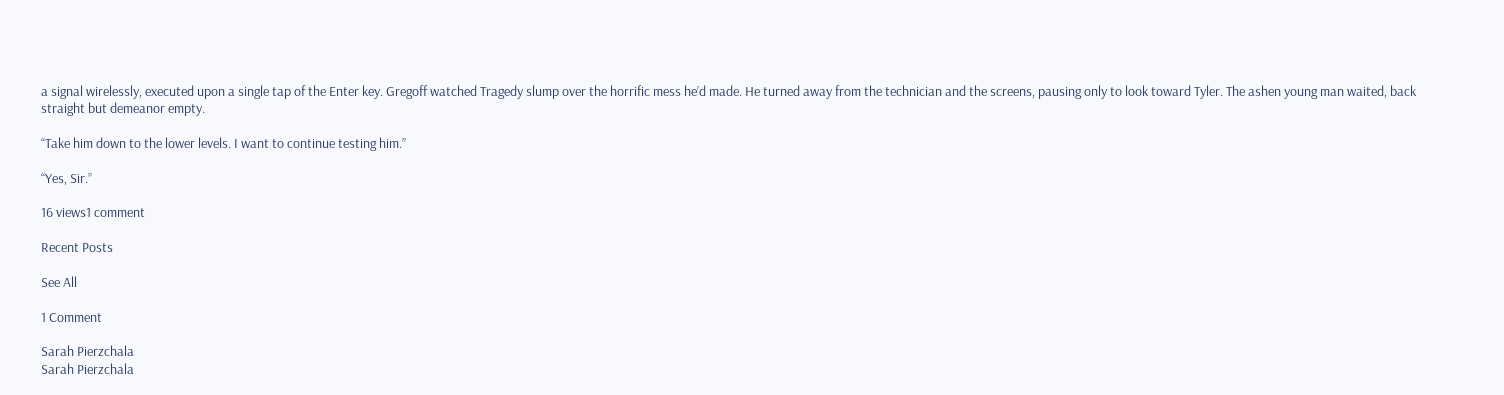a signal wirelessly, executed upon a single tap of the Enter key. Gregoff watched Tragedy slump over the horrific mess he’d made. He turned away from the technician and the screens, pausing only to look toward Tyler. The ashen young man waited, back straight but demeanor empty.

“Take him down to the lower levels. I want to continue testing him.”

“Yes, Sir.”

16 views1 comment

Recent Posts

See All

1 Comment

Sarah Pierzchala
Sarah Pierzchala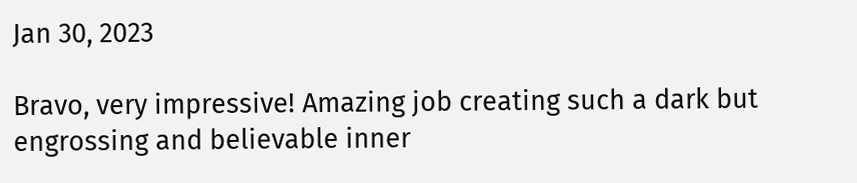Jan 30, 2023

Bravo, very impressive! Amazing job creating such a dark but engrossing and believable inner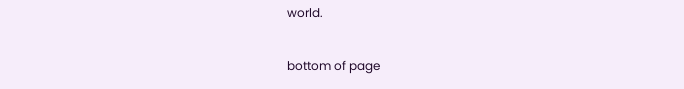world.

bottom of page